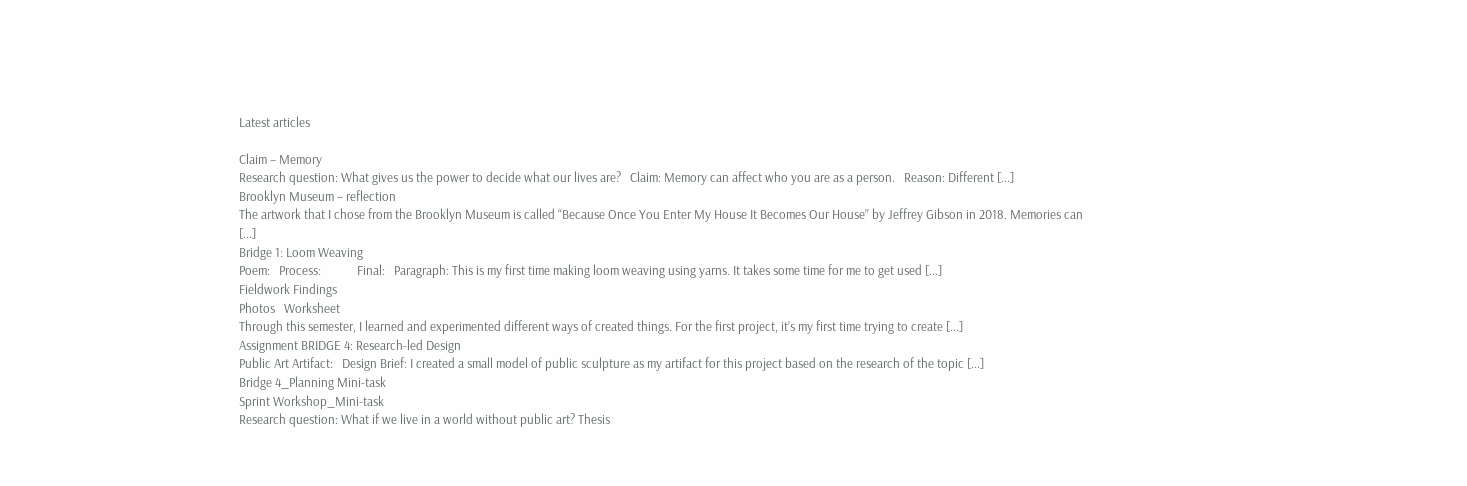Latest articles

Claim – Memory
Research question: What gives us the power to decide what our lives are?   Claim: Memory can affect who you are as a person.   Reason: Different [...]
Brooklyn Museum – reflection
The artwork that I chose from the Brooklyn Museum is called “Because Once You Enter My House It Becomes Our House” by Jeffrey Gibson in 2018. Memories can [...]
Bridge 1: Loom Weaving
Poem:   Process:            Final:   Paragraph: This is my first time making loom weaving using yarns. It takes some time for me to get used [...]
Fieldwork Findings
Photos   Worksheet
Through this semester, I learned and experimented different ways of created things. For the first project, it’s my first time trying to create [...]
Assignment BRIDGE 4: Research-led Design
Public Art Artifact:   Design Brief: I created a small model of public sculpture as my artifact for this project based on the research of the topic [...]
Bridge 4_Planning Mini-task
Sprint Workshop_Mini-task
Research question: What if we live in a world without public art? Thesis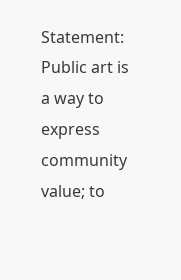Statement: Public art is a way to express community value; to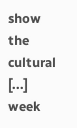show the cultural [...]
week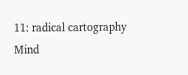11: radical cartography
Mind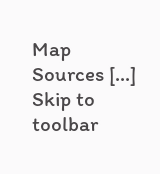Map   Sources [...]
Skip to toolbar